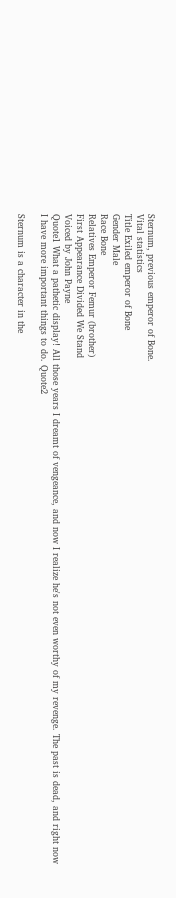Sternum, previous emperor of Bone.
Vital statistics
Title Exiled emperor of Bone
Gender Male
Race Bone
Relatives Emperor Femur (brother)
First Appearance Divided We Stand
Voiced by John Payne
Quote1 What a pathetic display! All those years I dreamt of vengeance, and now I realize he's not even worthy of my revenge. The past is dead, and right now I have more important things to do. Quote2

Sternum is a character in the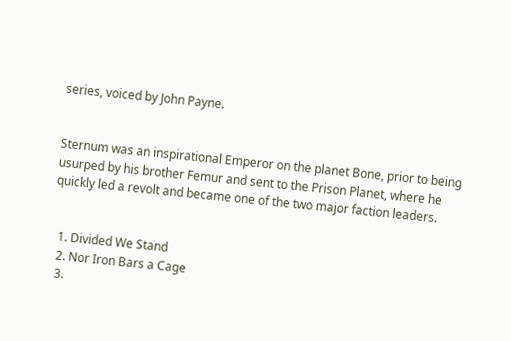series, voiced by John Payne.


Sternum was an inspirational Emperor on the planet Bone, prior to being usurped by his brother Femur and sent to the Prison Planet, where he quickly led a revolt and became one of the two major faction leaders.


  1. Divided We Stand
  2. Nor Iron Bars a Cage
  3.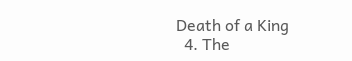Death of a King
  4. The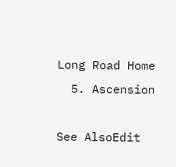Long Road Home
  5. Ascension

See AlsoEdit